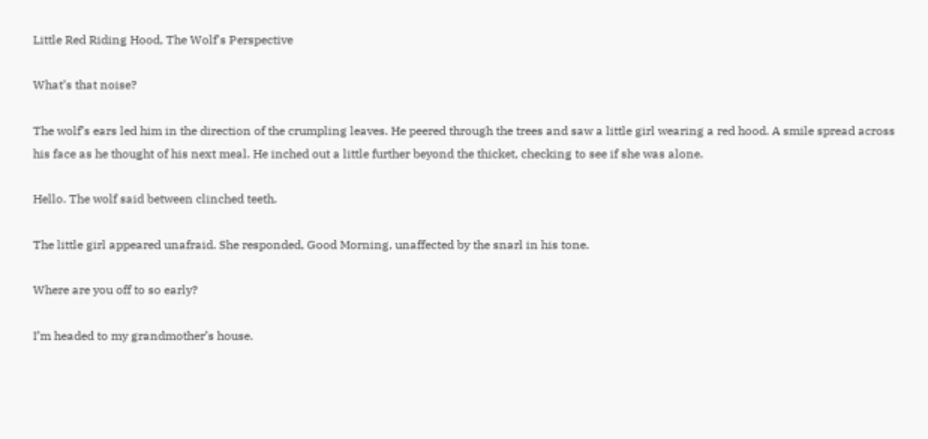Little Red Riding Hood, The Wolf's Perspective

What’s that noise?

The wolf’s ears led him in the direction of the crumpling leaves. He peered through the trees and saw a little girl wearing a red hood. A smile spread across his face as he thought of his next meal. He inched out a little further beyond the thicket, checking to see if she was alone.

Hello. The wolf said between clinched teeth.

The little girl appeared unafraid. She responded, Good Morning, unaffected by the snarl in his tone.

Where are you off to so early?

I’m headed to my grandmother’s house.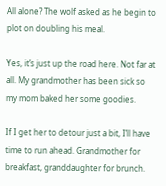All alone? The wolf asked as he begin to plot on doubling his meal.

Yes, it’s just up the road here. Not far at all. My grandmother has been sick so my mom baked her some goodies.

If I get her to detour just a bit, I’ll have time to run ahead. Grandmother for breakfast, granddaughter for brunch.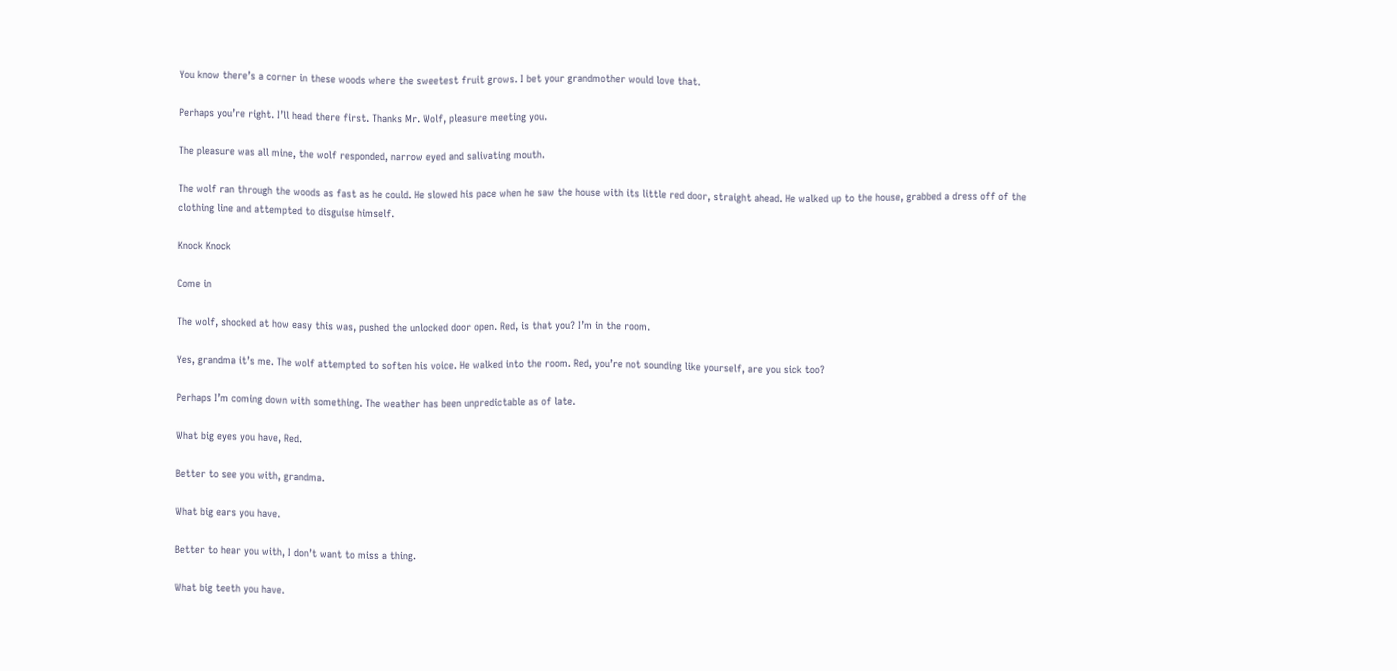You know there’s a corner in these woods where the sweetest fruit grows. I bet your grandmother would love that.

Perhaps you’re right. I’ll head there first. Thanks Mr. Wolf, pleasure meeting you.

The pleasure was all mine, the wolf responded, narrow eyed and salivating mouth.

The wolf ran through the woods as fast as he could. He slowed his pace when he saw the house with its little red door, straight ahead. He walked up to the house, grabbed a dress off of the clothing line and attempted to disguise himself.

Knock Knock

Come in

The wolf, shocked at how easy this was, pushed the unlocked door open. Red, is that you? I’m in the room.

Yes, grandma it’s me. The wolf attempted to soften his voice. He walked into the room. Red, you’re not sounding like yourself, are you sick too?

Perhaps I’m coming down with something. The weather has been unpredictable as of late.

What big eyes you have, Red.

Better to see you with, grandma.

What big ears you have.

Better to hear you with, I don’t want to miss a thing.

What big teeth you have.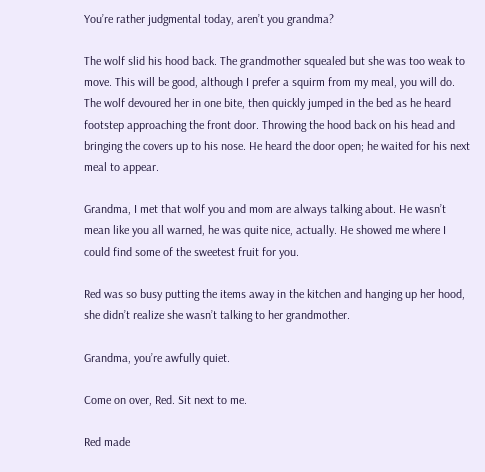You’re rather judgmental today, aren’t you grandma?

The wolf slid his hood back. The grandmother squealed but she was too weak to move. This will be good, although I prefer a squirm from my meal, you will do. The wolf devoured her in one bite, then quickly jumped in the bed as he heard footstep approaching the front door. Throwing the hood back on his head and bringing the covers up to his nose. He heard the door open; he waited for his next meal to appear.

Grandma, I met that wolf you and mom are always talking about. He wasn’t mean like you all warned, he was quite nice, actually. He showed me where I could find some of the sweetest fruit for you.

Red was so busy putting the items away in the kitchen and hanging up her hood, she didn’t realize she wasn’t talking to her grandmother.

Grandma, you’re awfully quiet.

Come on over, Red. Sit next to me.

Red made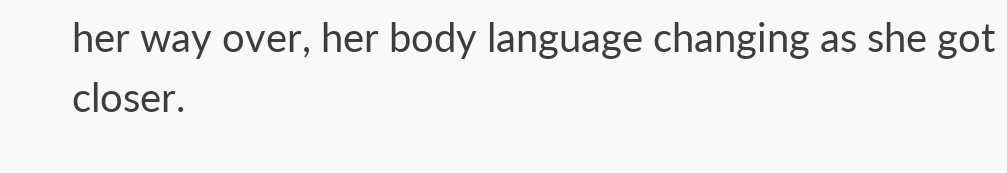her way over, her body language changing as she got closer.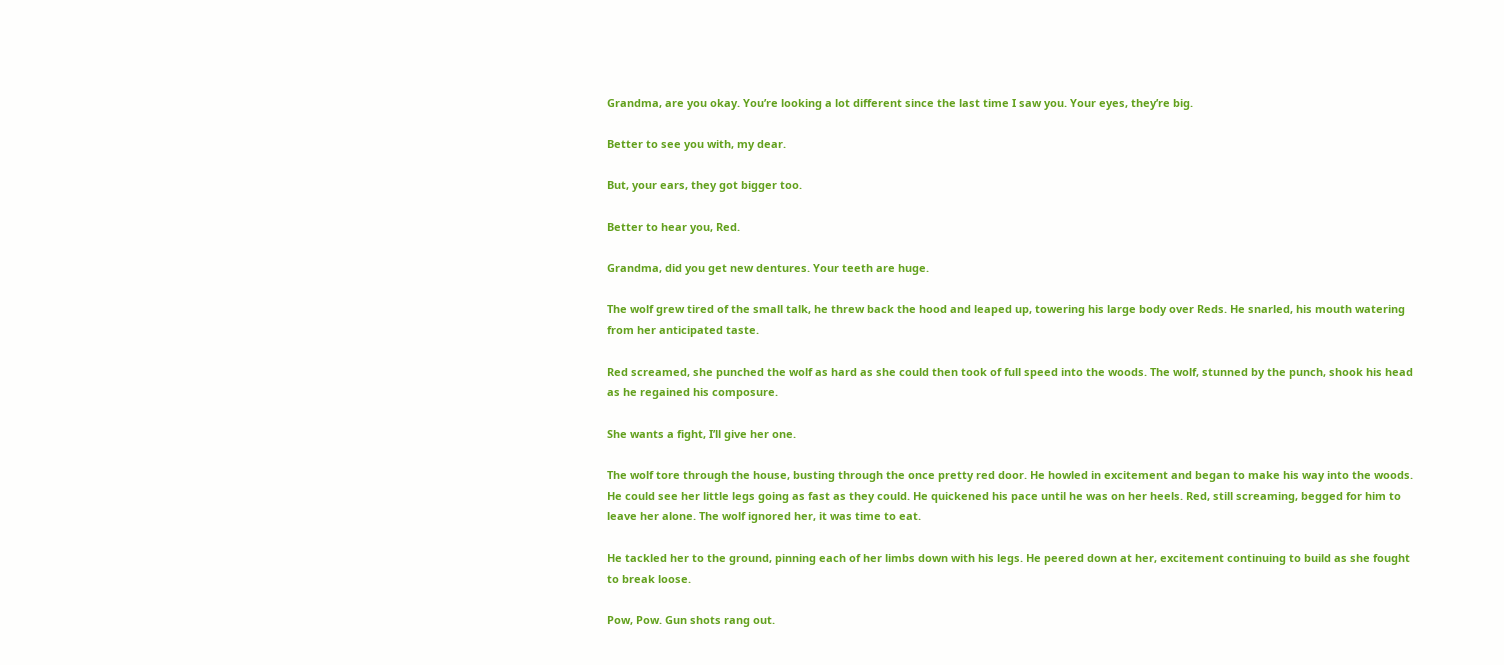Grandma, are you okay. You’re looking a lot different since the last time I saw you. Your eyes, they’re big.

Better to see you with, my dear.

But, your ears, they got bigger too.

Better to hear you, Red.

Grandma, did you get new dentures. Your teeth are huge.

The wolf grew tired of the small talk, he threw back the hood and leaped up, towering his large body over Reds. He snarled, his mouth watering from her anticipated taste.

Red screamed, she punched the wolf as hard as she could then took of full speed into the woods. The wolf, stunned by the punch, shook his head as he regained his composure.

She wants a fight, I’ll give her one.

The wolf tore through the house, busting through the once pretty red door. He howled in excitement and began to make his way into the woods. He could see her little legs going as fast as they could. He quickened his pace until he was on her heels. Red, still screaming, begged for him to leave her alone. The wolf ignored her, it was time to eat.

He tackled her to the ground, pinning each of her limbs down with his legs. He peered down at her, excitement continuing to build as she fought to break loose.

Pow, Pow. Gun shots rang out.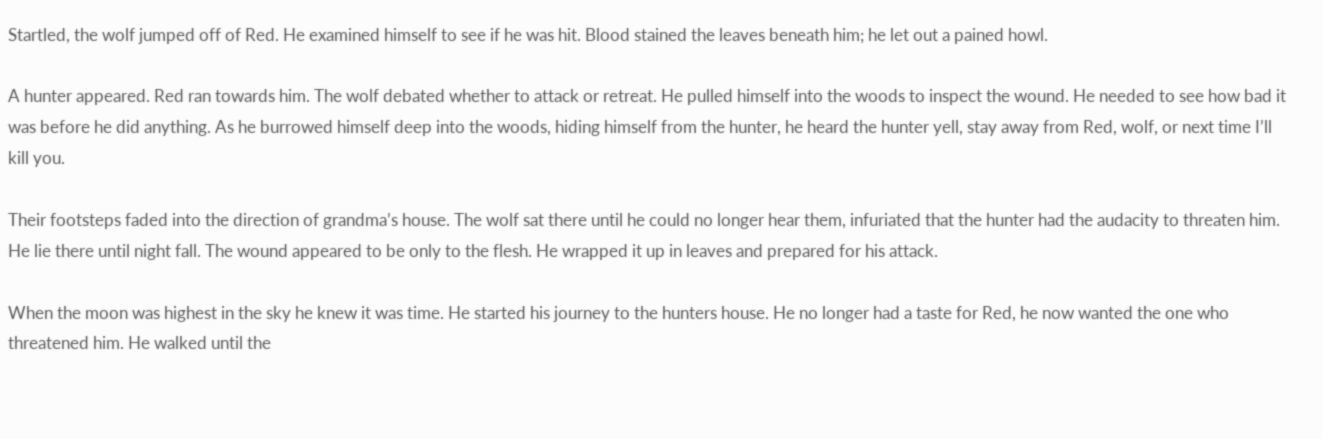Startled, the wolf jumped off of Red. He examined himself to see if he was hit. Blood stained the leaves beneath him; he let out a pained howl.

A hunter appeared. Red ran towards him. The wolf debated whether to attack or retreat. He pulled himself into the woods to inspect the wound. He needed to see how bad it was before he did anything. As he burrowed himself deep into the woods, hiding himself from the hunter, he heard the hunter yell, stay away from Red, wolf, or next time I’ll kill you.

Their footsteps faded into the direction of grandma’s house. The wolf sat there until he could no longer hear them, infuriated that the hunter had the audacity to threaten him. He lie there until night fall. The wound appeared to be only to the flesh. He wrapped it up in leaves and prepared for his attack.

When the moon was highest in the sky he knew it was time. He started his journey to the hunters house. He no longer had a taste for Red, he now wanted the one who threatened him. He walked until the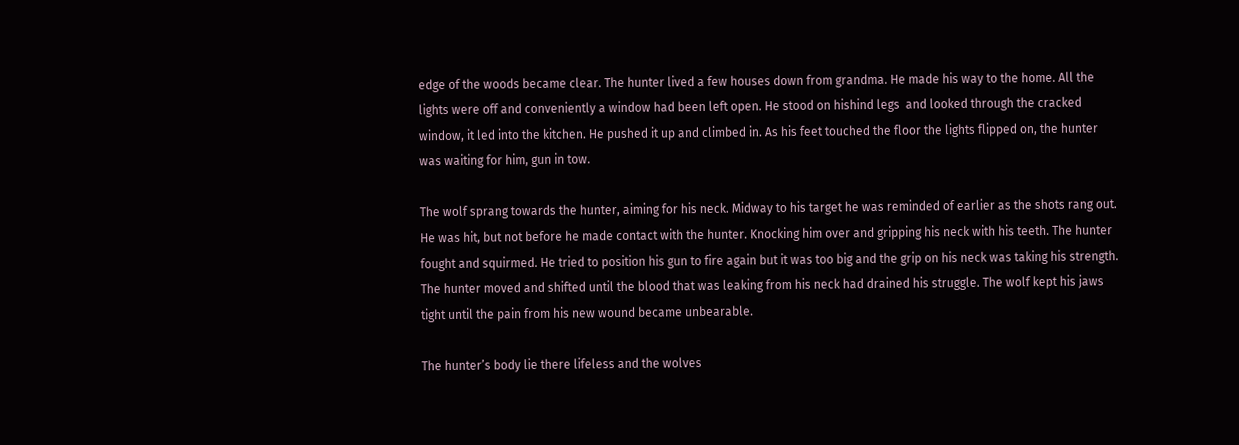edge of the woods became clear. The hunter lived a few houses down from grandma. He made his way to the home. All the lights were off and conveniently a window had been left open. He stood on hishind legs  and looked through the cracked window, it led into the kitchen. He pushed it up and climbed in. As his feet touched the floor the lights flipped on, the hunter was waiting for him, gun in tow.

The wolf sprang towards the hunter, aiming for his neck. Midway to his target he was reminded of earlier as the shots rang out. He was hit, but not before he made contact with the hunter. Knocking him over and gripping his neck with his teeth. The hunter fought and squirmed. He tried to position his gun to fire again but it was too big and the grip on his neck was taking his strength. The hunter moved and shifted until the blood that was leaking from his neck had drained his struggle. The wolf kept his jaws tight until the pain from his new wound became unbearable.

The hunter’s body lie there lifeless and the wolves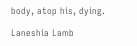body, atop his, dying.

Laneshia Lamb